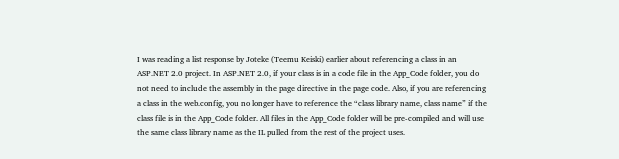I was reading a list response by Joteke (Teemu Keiski) earlier about referencing a class in an ASP.NET 2.0 project. In ASP.NET 2.0, if your class is in a code file in the App_Code folder, you do not need to include the assembly in the page directive in the page code. Also, if you are referencing a class in the web.config, you no longer have to reference the “class library name, class name” if the class file is in the App_Code folder. All files in the App_Code folder will be pre-compiled and will use the same class library name as the IL pulled from the rest of the project uses.